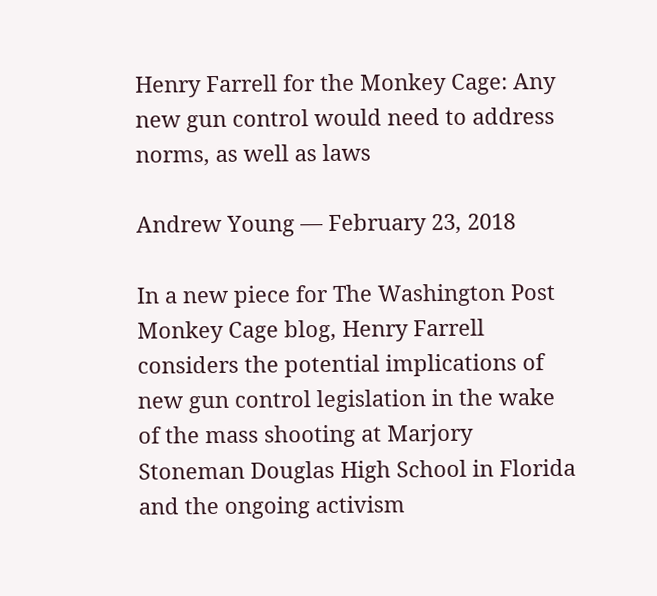Henry Farrell for the Monkey Cage: Any new gun control would need to address norms, as well as laws

Andrew Young — February 23, 2018

In a new piece for The Washington Post Monkey Cage blog, Henry Farrell considers the potential implications of new gun control legislation in the wake of the mass shooting at Marjory Stoneman Douglas High School in Florida and the ongoing activism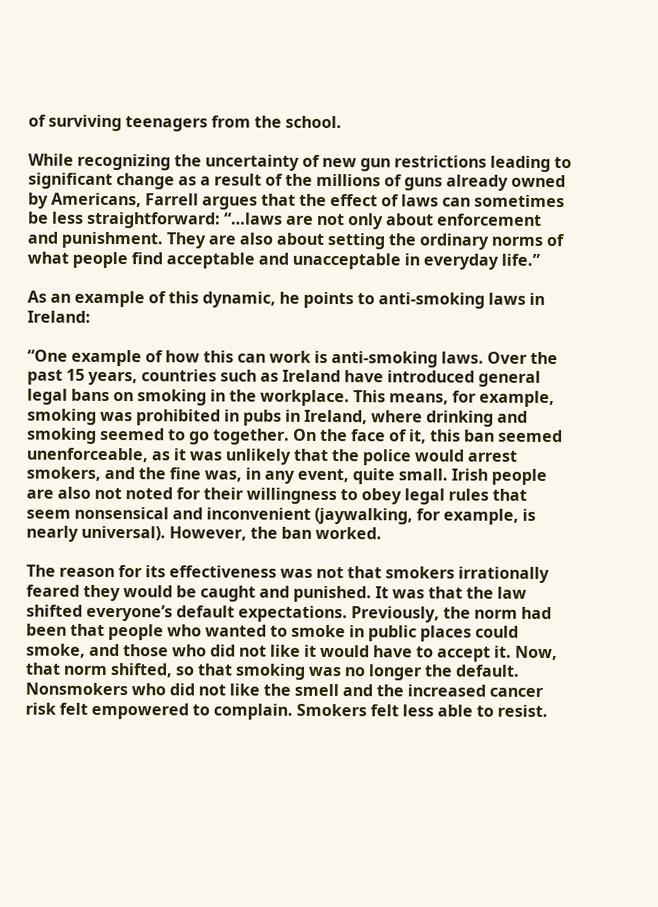of surviving teenagers from the school.

While recognizing the uncertainty of new gun restrictions leading to significant change as a result of the millions of guns already owned by Americans, Farrell argues that the effect of laws can sometimes be less straightforward: “…laws are not only about enforcement and punishment. They are also about setting the ordinary norms of what people find acceptable and unacceptable in everyday life.”

As an example of this dynamic, he points to anti-smoking laws in Ireland:

“One example of how this can work is anti-smoking laws. Over the past 15 years, countries such as Ireland have introduced general legal bans on smoking in the workplace. This means, for example, smoking was prohibited in pubs in Ireland, where drinking and smoking seemed to go together. On the face of it, this ban seemed unenforceable, as it was unlikely that the police would arrest smokers, and the fine was, in any event, quite small. Irish people are also not noted for their willingness to obey legal rules that seem nonsensical and inconvenient (jaywalking, for example, is nearly universal). However, the ban worked.

The reason for its effectiveness was not that smokers irrationally feared they would be caught and punished. It was that the law shifted everyone’s default expectations. Previously, the norm had been that people who wanted to smoke in public places could smoke, and those who did not like it would have to accept it. Now, that norm shifted, so that smoking was no longer the default. Nonsmokers who did not like the smell and the increased cancer risk felt empowered to complain. Smokers felt less able to resist.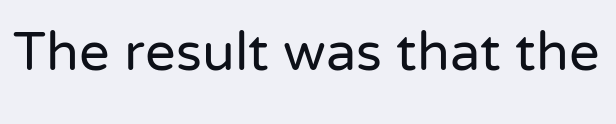The result was that the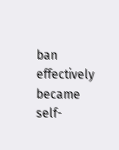ban effectively became self-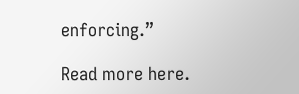enforcing.”

Read more here.